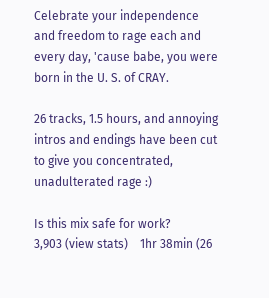Celebrate your independence and freedom to rage each and every day, 'cause babe, you were born in the U. S. of CRAY.

26 tracks, 1.5 hours, and annoying intros and endings have been cut to give you concentrated, unadulterated rage :)

Is this mix safe for work?
3,903 (view stats)    1hr 38min (26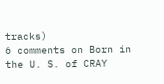tracks)
6 comments on Born in the U. S. of CRAY